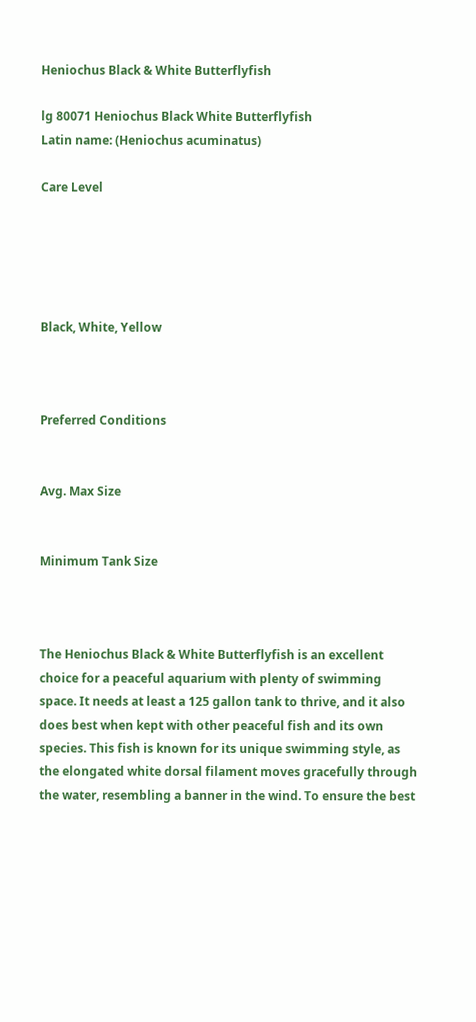Heniochus Black & White Butterflyfish

lg 80071 Heniochus Black White Butterflyfish
Latin name: (Heniochus acuminatus)

Care Level





Black, White, Yellow



Preferred Conditions


Avg. Max Size


Minimum Tank Size



The Heniochus Black & White Butterflyfish is an excellent choice for a peaceful aquarium with plenty of swimming space. It needs at least a 125 gallon tank to thrive, and it also does best when kept with other peaceful fish and its own species. This fish is known for its unique swimming style, as the elongated white dorsal filament moves gracefully through the water, resembling a banner in the wind. To ensure the best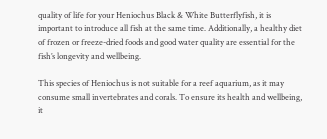quality of life for your Heniochus Black & White Butterflyfish, it is important to introduce all fish at the same time. Additionally, a healthy diet of frozen or freeze-dried foods and good water quality are essential for the fish’s longevity and wellbeing.

This species of Heniochus is not suitable for a reef aquarium, as it may consume small invertebrates and corals. To ensure its health and wellbeing, it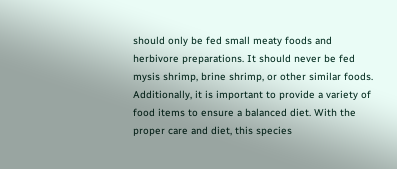should only be fed small meaty foods and herbivore preparations. It should never be fed mysis shrimp, brine shrimp, or other similar foods. Additionally, it is important to provide a variety of food items to ensure a balanced diet. With the proper care and diet, this species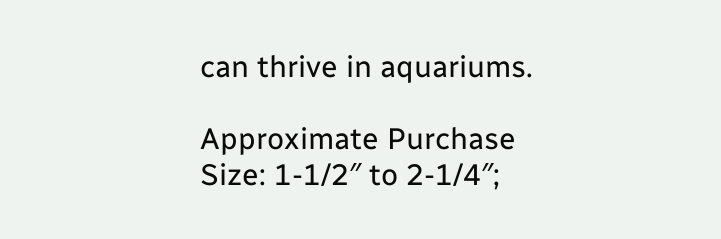can thrive in aquariums.

Approximate Purchase Size: 1-1/2″ to 2-1/4″;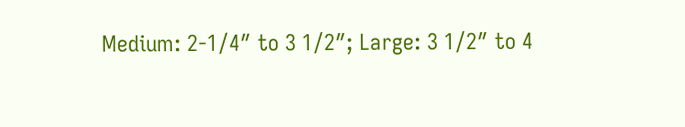Medium: 2-1/4″ to 3 1/2″; Large: 3 1/2″ to 4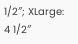1/2″; XLarge: 4 1/2″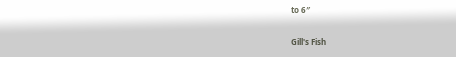to 6″

Gill's Fish